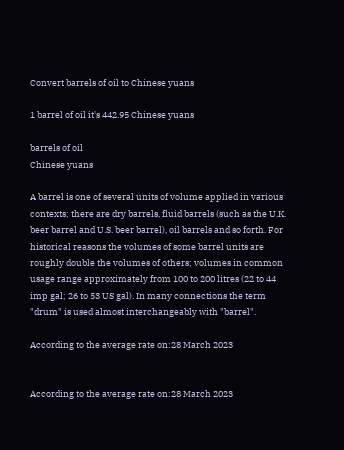Convert barrels of oil to Chinese yuans

1 barrel of oil it's 442.95 Chinese yuans

barrels of oil
Chinese yuans

A barrel is one of several units of volume applied in various contexts; there are dry barrels, fluid barrels (such as the U.K. beer barrel and U.S. beer barrel), oil barrels and so forth. For historical reasons the volumes of some barrel units are roughly double the volumes of others; volumes in common usage range approximately from 100 to 200 litres (22 to 44 imp gal; 26 to 53 US gal). In many connections the term "drum" is used almost interchangeably with "barrel".

According to the average rate on:28 March 2023


According to the average rate on:28 March 2023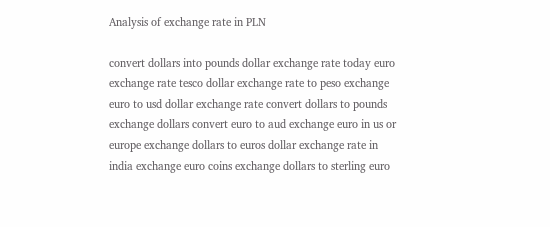Analysis of exchange rate in PLN

convert dollars into pounds dollar exchange rate today euro exchange rate tesco dollar exchange rate to peso exchange euro to usd dollar exchange rate convert dollars to pounds exchange dollars convert euro to aud exchange euro in us or europe exchange dollars to euros dollar exchange rate in india exchange euro coins exchange dollars to sterling euro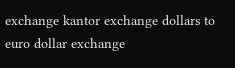exchange kantor exchange dollars to euro dollar exchange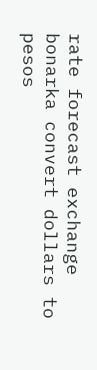rate forecast exchange bonarka convert dollars to pesos